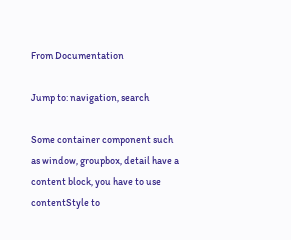From Documentation

Jump to: navigation, search

Some container component such as window, groupbox, detail have a content block, you have to use contentStyle to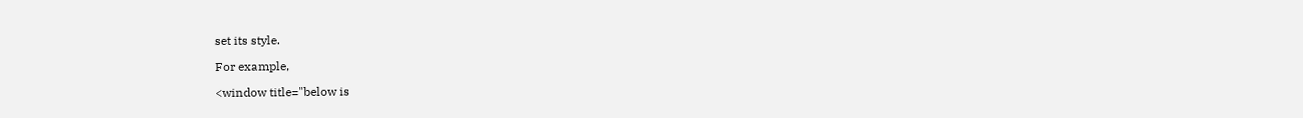set its style.

For example,

<window title="below is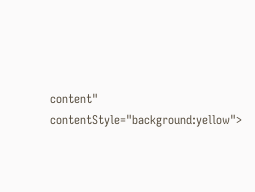content"  contentStyle="background:yellow">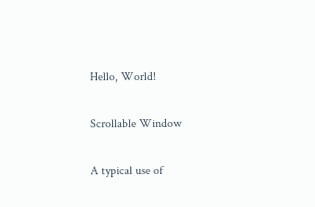Hello, World!

Scrollable Window

A typical use of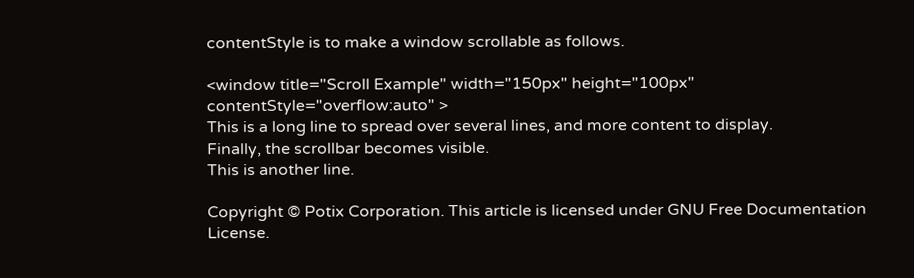contentStyle is to make a window scrollable as follows.

<window title="Scroll Example" width="150px" height="100px" contentStyle="overflow:auto" >
This is a long line to spread over several lines, and more content to display.
Finally, the scrollbar becomes visible.
This is another line.

Copyright © Potix Corporation. This article is licensed under GNU Free Documentation License.